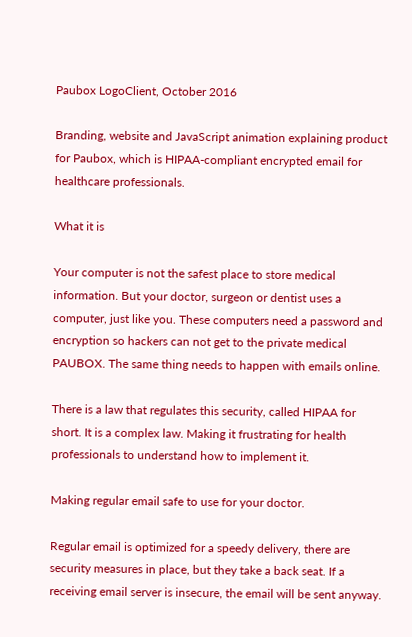Paubox LogoClient, October 2016

Branding, website and JavaScript animation explaining product for Paubox, which is HIPAA-compliant encrypted email for healthcare professionals.

What it is

Your computer is not the safest place to store medical information. But your doctor, surgeon or dentist uses a computer, just like you. These computers need a password and encryption so hackers can not get to the private medical PAUBOX. The same thing needs to happen with emails online.

There is a law that regulates this security, called HIPAA for short. It is a complex law. Making it frustrating for health professionals to understand how to implement it.

Making regular email safe to use for your doctor.

Regular email is optimized for a speedy delivery, there are security measures in place, but they take a back seat. If a receiving email server is insecure, the email will be sent anyway.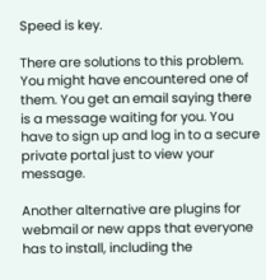Speed is key.

There are solutions to this problem. You might have encountered one of them. You get an email saying there is a message waiting for you. You have to sign up and log in to a secure private portal just to view your message.

Another alternative are plugins for webmail or new apps that everyone has to install, including the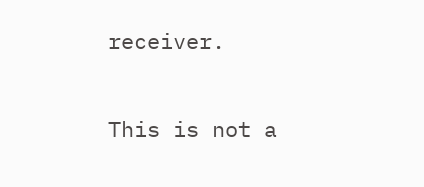receiver.

This is not a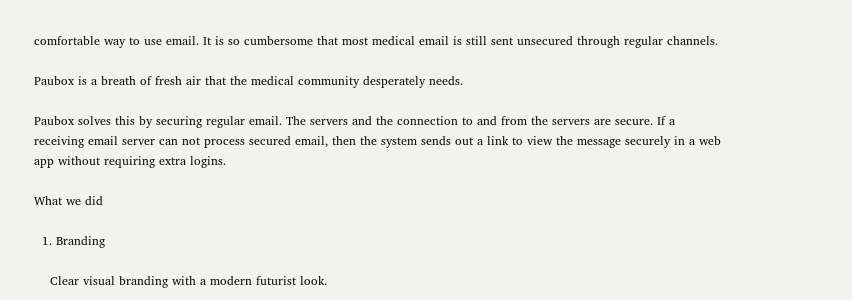comfortable way to use email. It is so cumbersome that most medical email is still sent unsecured through regular channels.

Paubox is a breath of fresh air that the medical community desperately needs.

Paubox solves this by securing regular email. The servers and the connection to and from the servers are secure. If a receiving email server can not process secured email, then the system sends out a link to view the message securely in a web app without requiring extra logins.

What we did

  1. Branding

    Clear visual branding with a modern futurist look.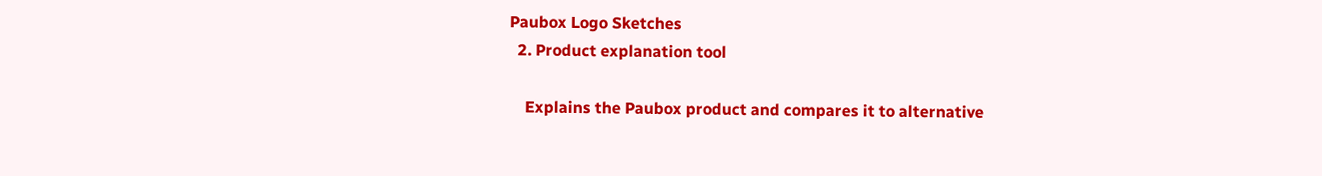Paubox Logo Sketches
  2. Product explanation tool

    Explains the Paubox product and compares it to alternative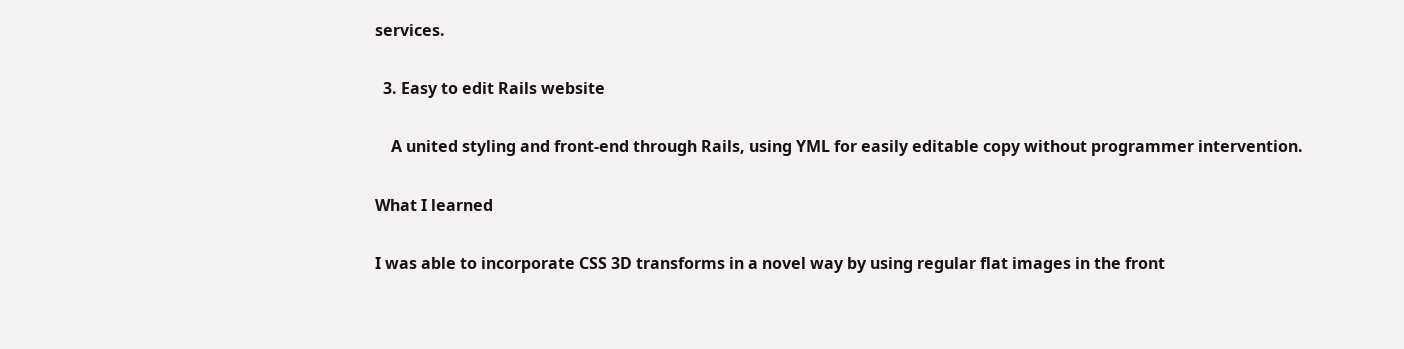services.

  3. Easy to edit Rails website

    A united styling and front-end through Rails, using YML for easily editable copy without programmer intervention.

What I learned

I was able to incorporate CSS 3D transforms in a novel way by using regular flat images in the front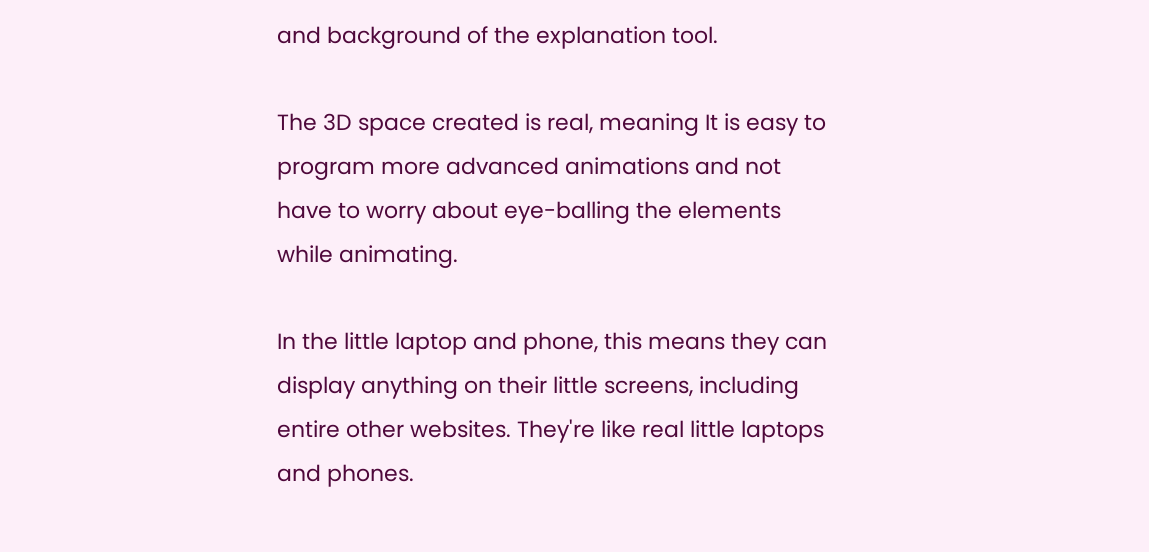and background of the explanation tool.

The 3D space created is real, meaning It is easy to program more advanced animations and not have to worry about eye-balling the elements while animating.

In the little laptop and phone, this means they can display anything on their little screens, including entire other websites. They're like real little laptops and phones.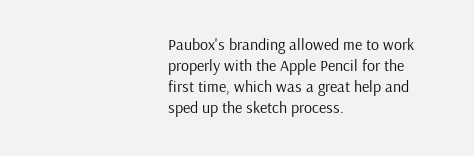Paubox's branding allowed me to work properly with the Apple Pencil for the first time, which was a great help and sped up the sketch process.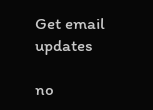Get email updates

no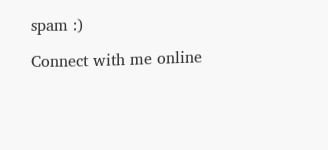spam :)

Connect with me online